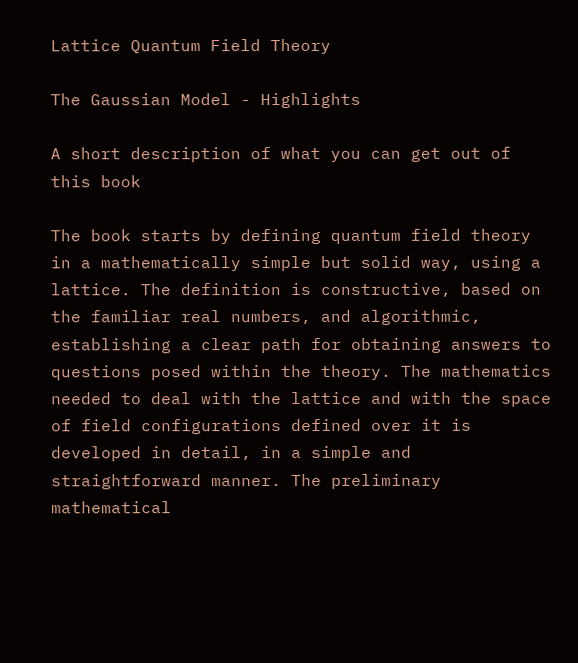Lattice Quantum Field Theory

The Gaussian Model - Highlights

A short description of what you can get out of this book

The book starts by defining quantum field theory in a mathematically simple but solid way, using a lattice. The definition is constructive, based on the familiar real numbers, and algorithmic, establishing a clear path for obtaining answers to questions posed within the theory. The mathematics needed to deal with the lattice and with the space of field configurations defined over it is developed in detail, in a simple and straightforward manner. The preliminary mathematical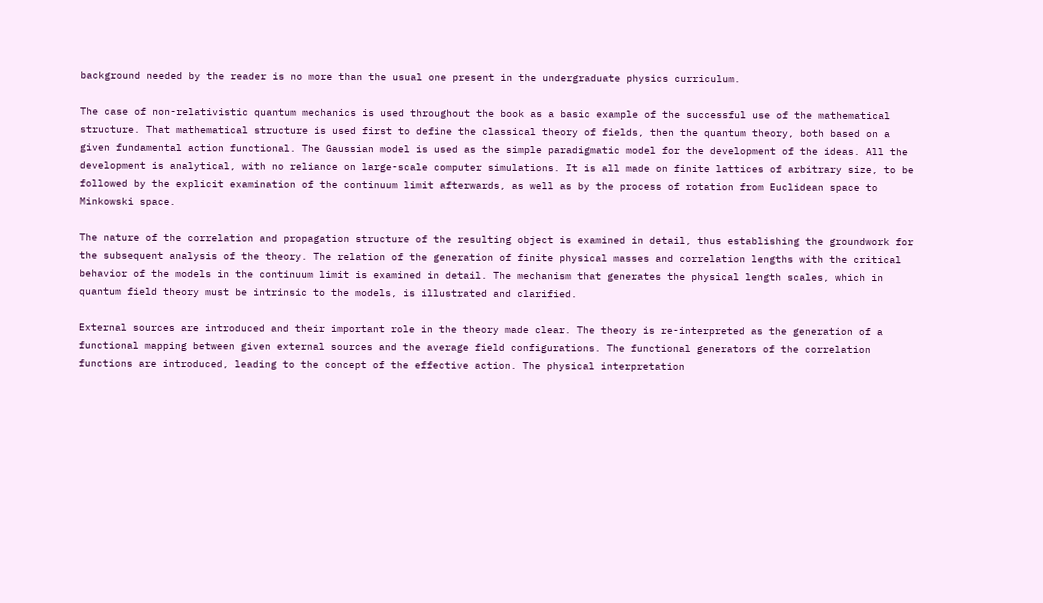background needed by the reader is no more than the usual one present in the undergraduate physics curriculum.

The case of non-relativistic quantum mechanics is used throughout the book as a basic example of the successful use of the mathematical structure. That mathematical structure is used first to define the classical theory of fields, then the quantum theory, both based on a given fundamental action functional. The Gaussian model is used as the simple paradigmatic model for the development of the ideas. All the development is analytical, with no reliance on large-scale computer simulations. It is all made on finite lattices of arbitrary size, to be followed by the explicit examination of the continuum limit afterwards, as well as by the process of rotation from Euclidean space to Minkowski space.

The nature of the correlation and propagation structure of the resulting object is examined in detail, thus establishing the groundwork for the subsequent analysis of the theory. The relation of the generation of finite physical masses and correlation lengths with the critical behavior of the models in the continuum limit is examined in detail. The mechanism that generates the physical length scales, which in quantum field theory must be intrinsic to the models, is illustrated and clarified.

External sources are introduced and their important role in the theory made clear. The theory is re-interpreted as the generation of a functional mapping between given external sources and the average field configurations. The functional generators of the correlation functions are introduced, leading to the concept of the effective action. The physical interpretation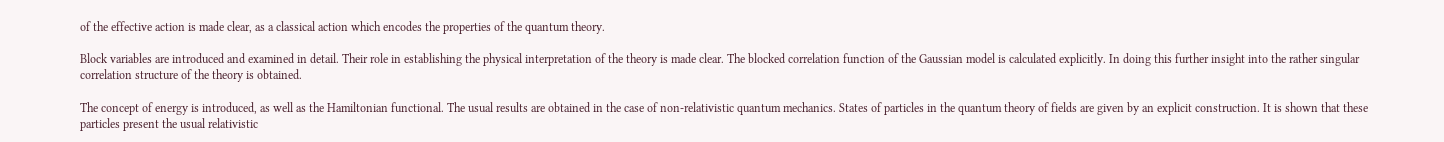of the effective action is made clear, as a classical action which encodes the properties of the quantum theory.

Block variables are introduced and examined in detail. Their role in establishing the physical interpretation of the theory is made clear. The blocked correlation function of the Gaussian model is calculated explicitly. In doing this further insight into the rather singular correlation structure of the theory is obtained.

The concept of energy is introduced, as well as the Hamiltonian functional. The usual results are obtained in the case of non-relativistic quantum mechanics. States of particles in the quantum theory of fields are given by an explicit construction. It is shown that these particles present the usual relativistic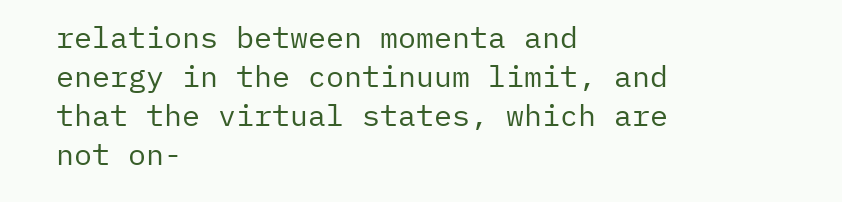relations between momenta and energy in the continuum limit, and that the virtual states, which are not on-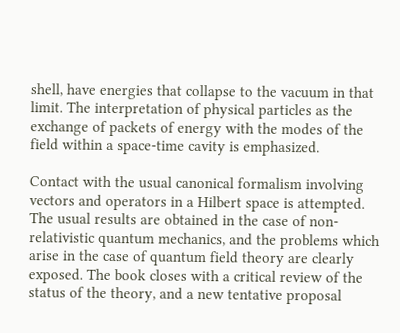shell, have energies that collapse to the vacuum in that limit. The interpretation of physical particles as the exchange of packets of energy with the modes of the field within a space-time cavity is emphasized.

Contact with the usual canonical formalism involving vectors and operators in a Hilbert space is attempted. The usual results are obtained in the case of non-relativistic quantum mechanics, and the problems which arise in the case of quantum field theory are clearly exposed. The book closes with a critical review of the status of the theory, and a new tentative proposal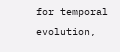for temporal evolution,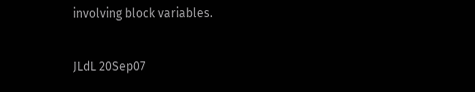involving block variables.

JLdL 20Sep07